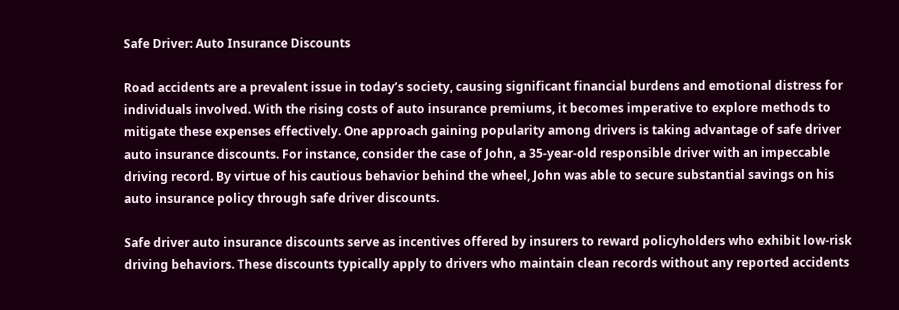Safe Driver: Auto Insurance Discounts

Road accidents are a prevalent issue in today’s society, causing significant financial burdens and emotional distress for individuals involved. With the rising costs of auto insurance premiums, it becomes imperative to explore methods to mitigate these expenses effectively. One approach gaining popularity among drivers is taking advantage of safe driver auto insurance discounts. For instance, consider the case of John, a 35-year-old responsible driver with an impeccable driving record. By virtue of his cautious behavior behind the wheel, John was able to secure substantial savings on his auto insurance policy through safe driver discounts.

Safe driver auto insurance discounts serve as incentives offered by insurers to reward policyholders who exhibit low-risk driving behaviors. These discounts typically apply to drivers who maintain clean records without any reported accidents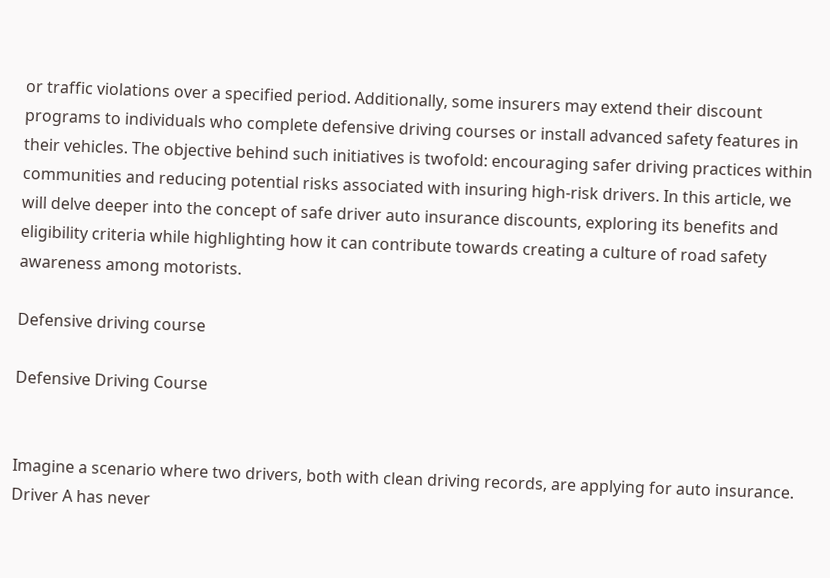or traffic violations over a specified period. Additionally, some insurers may extend their discount programs to individuals who complete defensive driving courses or install advanced safety features in their vehicles. The objective behind such initiatives is twofold: encouraging safer driving practices within communities and reducing potential risks associated with insuring high-risk drivers. In this article, we will delve deeper into the concept of safe driver auto insurance discounts, exploring its benefits and eligibility criteria while highlighting how it can contribute towards creating a culture of road safety awareness among motorists.

Defensive driving course

Defensive Driving Course


Imagine a scenario where two drivers, both with clean driving records, are applying for auto insurance. Driver A has never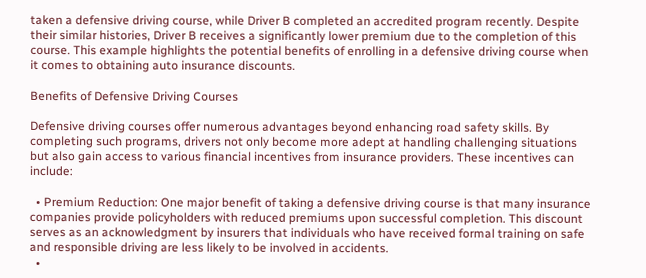taken a defensive driving course, while Driver B completed an accredited program recently. Despite their similar histories, Driver B receives a significantly lower premium due to the completion of this course. This example highlights the potential benefits of enrolling in a defensive driving course when it comes to obtaining auto insurance discounts.

Benefits of Defensive Driving Courses

Defensive driving courses offer numerous advantages beyond enhancing road safety skills. By completing such programs, drivers not only become more adept at handling challenging situations but also gain access to various financial incentives from insurance providers. These incentives can include:

  • Premium Reduction: One major benefit of taking a defensive driving course is that many insurance companies provide policyholders with reduced premiums upon successful completion. This discount serves as an acknowledgment by insurers that individuals who have received formal training on safe and responsible driving are less likely to be involved in accidents.
  •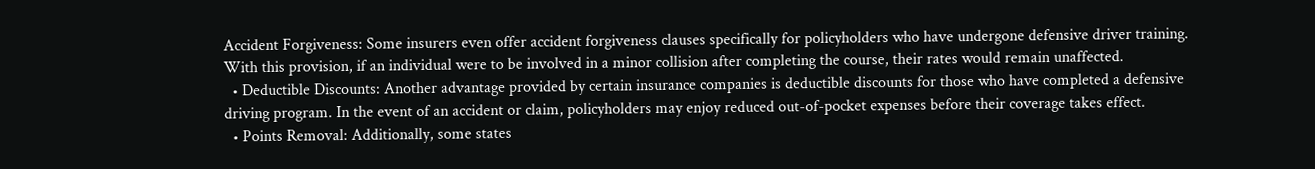Accident Forgiveness: Some insurers even offer accident forgiveness clauses specifically for policyholders who have undergone defensive driver training. With this provision, if an individual were to be involved in a minor collision after completing the course, their rates would remain unaffected.
  • Deductible Discounts: Another advantage provided by certain insurance companies is deductible discounts for those who have completed a defensive driving program. In the event of an accident or claim, policyholders may enjoy reduced out-of-pocket expenses before their coverage takes effect.
  • Points Removal: Additionally, some states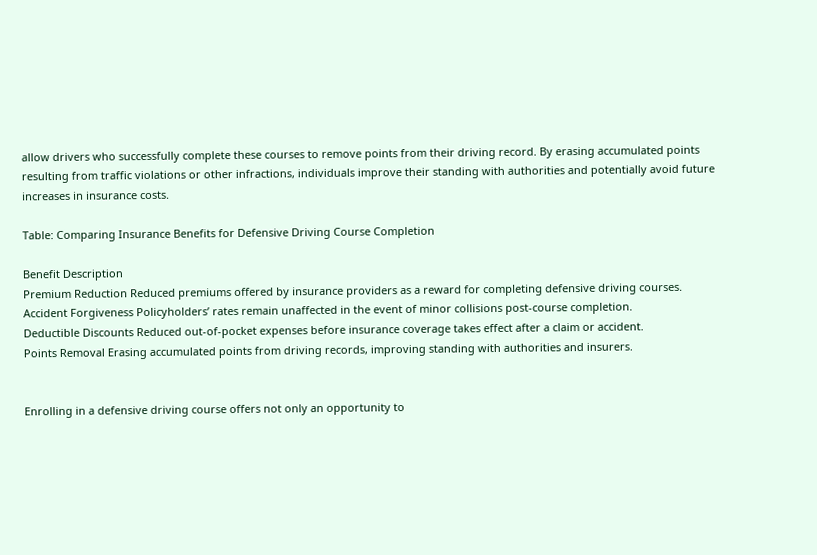allow drivers who successfully complete these courses to remove points from their driving record. By erasing accumulated points resulting from traffic violations or other infractions, individuals improve their standing with authorities and potentially avoid future increases in insurance costs.

Table: Comparing Insurance Benefits for Defensive Driving Course Completion

Benefit Description
Premium Reduction Reduced premiums offered by insurance providers as a reward for completing defensive driving courses.
Accident Forgiveness Policyholders’ rates remain unaffected in the event of minor collisions post-course completion.
Deductible Discounts Reduced out-of-pocket expenses before insurance coverage takes effect after a claim or accident.
Points Removal Erasing accumulated points from driving records, improving standing with authorities and insurers.


Enrolling in a defensive driving course offers not only an opportunity to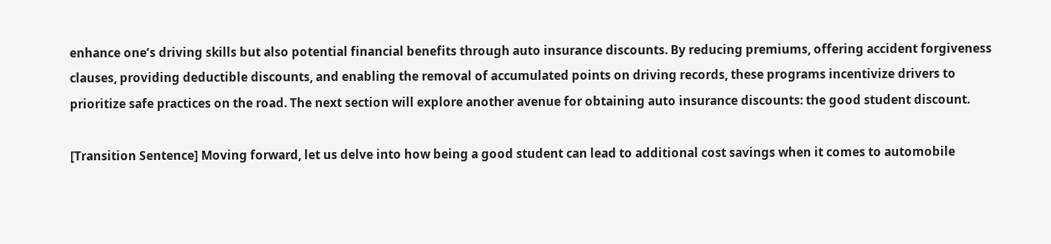enhance one’s driving skills but also potential financial benefits through auto insurance discounts. By reducing premiums, offering accident forgiveness clauses, providing deductible discounts, and enabling the removal of accumulated points on driving records, these programs incentivize drivers to prioritize safe practices on the road. The next section will explore another avenue for obtaining auto insurance discounts: the good student discount.

[Transition Sentence] Moving forward, let us delve into how being a good student can lead to additional cost savings when it comes to automobile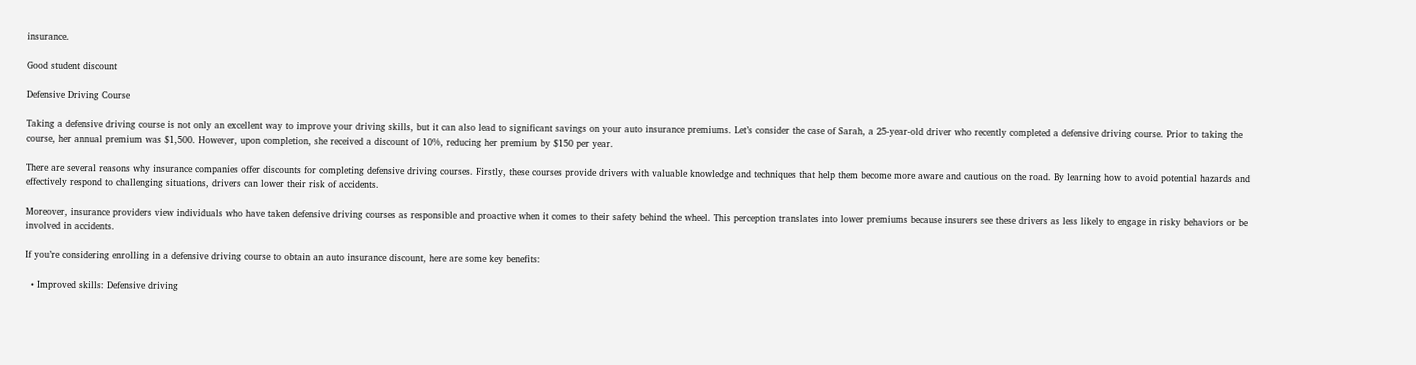insurance.

Good student discount

Defensive Driving Course

Taking a defensive driving course is not only an excellent way to improve your driving skills, but it can also lead to significant savings on your auto insurance premiums. Let’s consider the case of Sarah, a 25-year-old driver who recently completed a defensive driving course. Prior to taking the course, her annual premium was $1,500. However, upon completion, she received a discount of 10%, reducing her premium by $150 per year.

There are several reasons why insurance companies offer discounts for completing defensive driving courses. Firstly, these courses provide drivers with valuable knowledge and techniques that help them become more aware and cautious on the road. By learning how to avoid potential hazards and effectively respond to challenging situations, drivers can lower their risk of accidents.

Moreover, insurance providers view individuals who have taken defensive driving courses as responsible and proactive when it comes to their safety behind the wheel. This perception translates into lower premiums because insurers see these drivers as less likely to engage in risky behaviors or be involved in accidents.

If you’re considering enrolling in a defensive driving course to obtain an auto insurance discount, here are some key benefits:

  • Improved skills: Defensive driving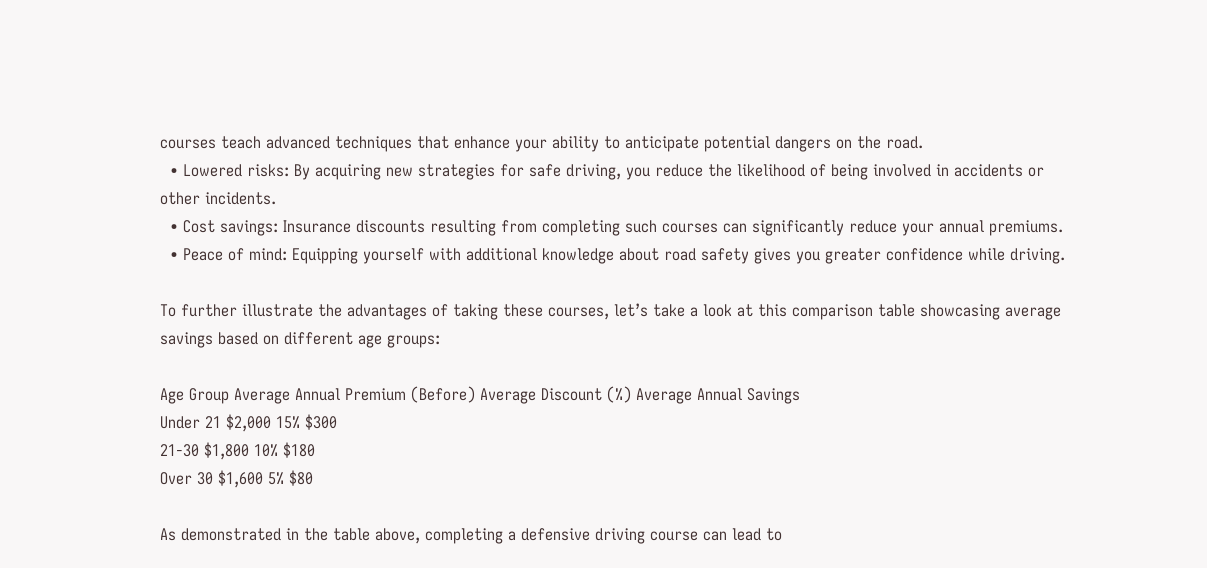courses teach advanced techniques that enhance your ability to anticipate potential dangers on the road.
  • Lowered risks: By acquiring new strategies for safe driving, you reduce the likelihood of being involved in accidents or other incidents.
  • Cost savings: Insurance discounts resulting from completing such courses can significantly reduce your annual premiums.
  • Peace of mind: Equipping yourself with additional knowledge about road safety gives you greater confidence while driving.

To further illustrate the advantages of taking these courses, let’s take a look at this comparison table showcasing average savings based on different age groups:

Age Group Average Annual Premium (Before) Average Discount (%) Average Annual Savings
Under 21 $2,000 15% $300
21-30 $1,800 10% $180
Over 30 $1,600 5% $80

As demonstrated in the table above, completing a defensive driving course can lead to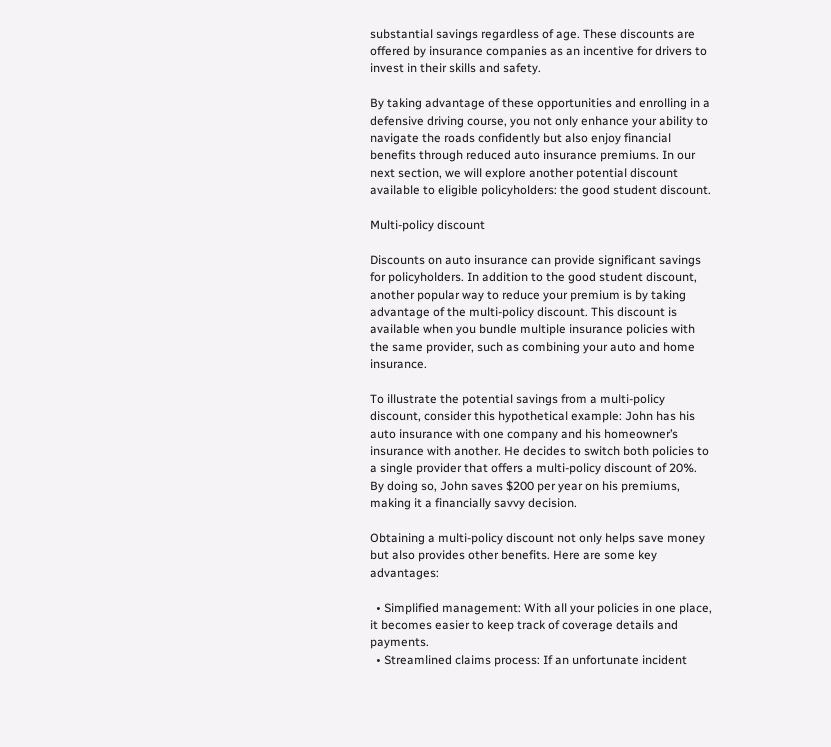substantial savings regardless of age. These discounts are offered by insurance companies as an incentive for drivers to invest in their skills and safety.

By taking advantage of these opportunities and enrolling in a defensive driving course, you not only enhance your ability to navigate the roads confidently but also enjoy financial benefits through reduced auto insurance premiums. In our next section, we will explore another potential discount available to eligible policyholders: the good student discount.

Multi-policy discount

Discounts on auto insurance can provide significant savings for policyholders. In addition to the good student discount, another popular way to reduce your premium is by taking advantage of the multi-policy discount. This discount is available when you bundle multiple insurance policies with the same provider, such as combining your auto and home insurance.

To illustrate the potential savings from a multi-policy discount, consider this hypothetical example: John has his auto insurance with one company and his homeowner’s insurance with another. He decides to switch both policies to a single provider that offers a multi-policy discount of 20%. By doing so, John saves $200 per year on his premiums, making it a financially savvy decision.

Obtaining a multi-policy discount not only helps save money but also provides other benefits. Here are some key advantages:

  • Simplified management: With all your policies in one place, it becomes easier to keep track of coverage details and payments.
  • Streamlined claims process: If an unfortunate incident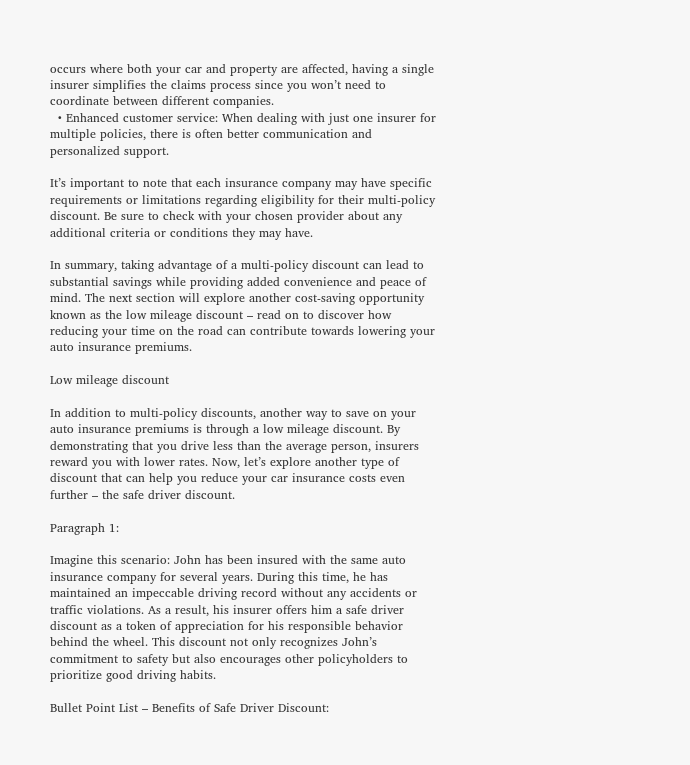occurs where both your car and property are affected, having a single insurer simplifies the claims process since you won’t need to coordinate between different companies.
  • Enhanced customer service: When dealing with just one insurer for multiple policies, there is often better communication and personalized support.

It’s important to note that each insurance company may have specific requirements or limitations regarding eligibility for their multi-policy discount. Be sure to check with your chosen provider about any additional criteria or conditions they may have.

In summary, taking advantage of a multi-policy discount can lead to substantial savings while providing added convenience and peace of mind. The next section will explore another cost-saving opportunity known as the low mileage discount – read on to discover how reducing your time on the road can contribute towards lowering your auto insurance premiums.

Low mileage discount

In addition to multi-policy discounts, another way to save on your auto insurance premiums is through a low mileage discount. By demonstrating that you drive less than the average person, insurers reward you with lower rates. Now, let’s explore another type of discount that can help you reduce your car insurance costs even further – the safe driver discount.

Paragraph 1:

Imagine this scenario: John has been insured with the same auto insurance company for several years. During this time, he has maintained an impeccable driving record without any accidents or traffic violations. As a result, his insurer offers him a safe driver discount as a token of appreciation for his responsible behavior behind the wheel. This discount not only recognizes John’s commitment to safety but also encourages other policyholders to prioritize good driving habits.

Bullet Point List – Benefits of Safe Driver Discount: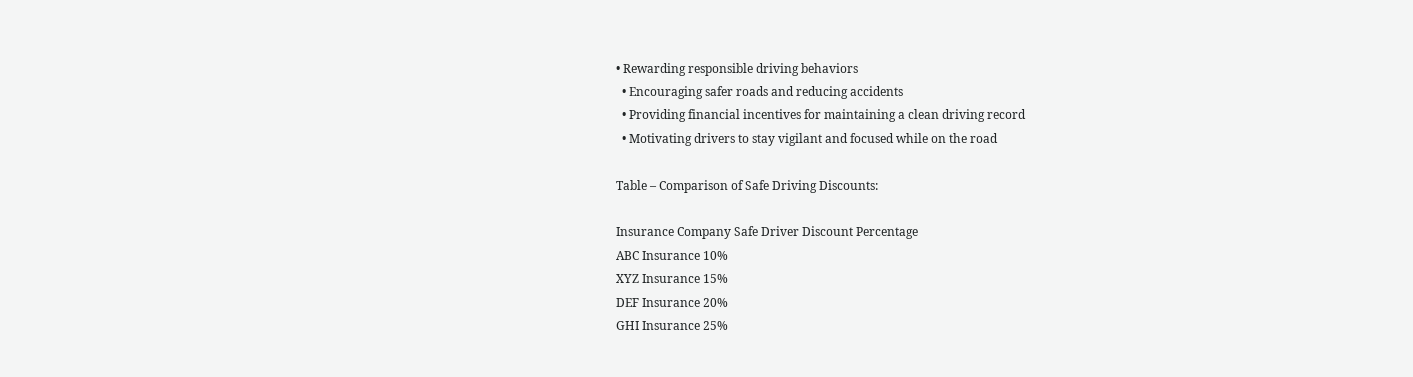• Rewarding responsible driving behaviors
  • Encouraging safer roads and reducing accidents
  • Providing financial incentives for maintaining a clean driving record
  • Motivating drivers to stay vigilant and focused while on the road

Table – Comparison of Safe Driving Discounts:

Insurance Company Safe Driver Discount Percentage
ABC Insurance 10%
XYZ Insurance 15%
DEF Insurance 20%
GHI Insurance 25%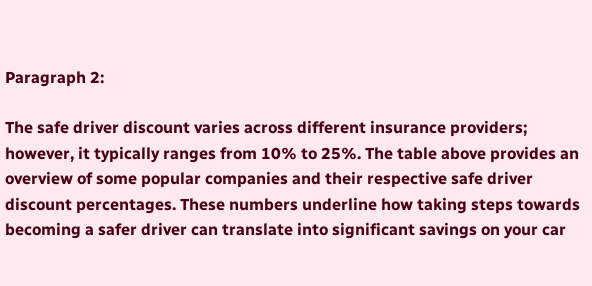Paragraph 2:

The safe driver discount varies across different insurance providers; however, it typically ranges from 10% to 25%. The table above provides an overview of some popular companies and their respective safe driver discount percentages. These numbers underline how taking steps towards becoming a safer driver can translate into significant savings on your car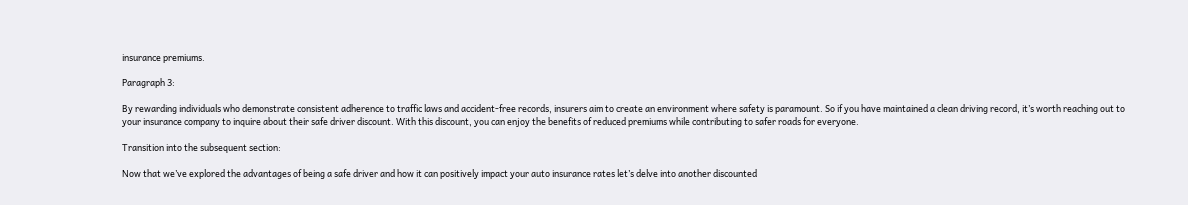insurance premiums.

Paragraph 3:

By rewarding individuals who demonstrate consistent adherence to traffic laws and accident-free records, insurers aim to create an environment where safety is paramount. So if you have maintained a clean driving record, it’s worth reaching out to your insurance company to inquire about their safe driver discount. With this discount, you can enjoy the benefits of reduced premiums while contributing to safer roads for everyone.

Transition into the subsequent section:

Now that we’ve explored the advantages of being a safe driver and how it can positively impact your auto insurance rates let’s delve into another discounted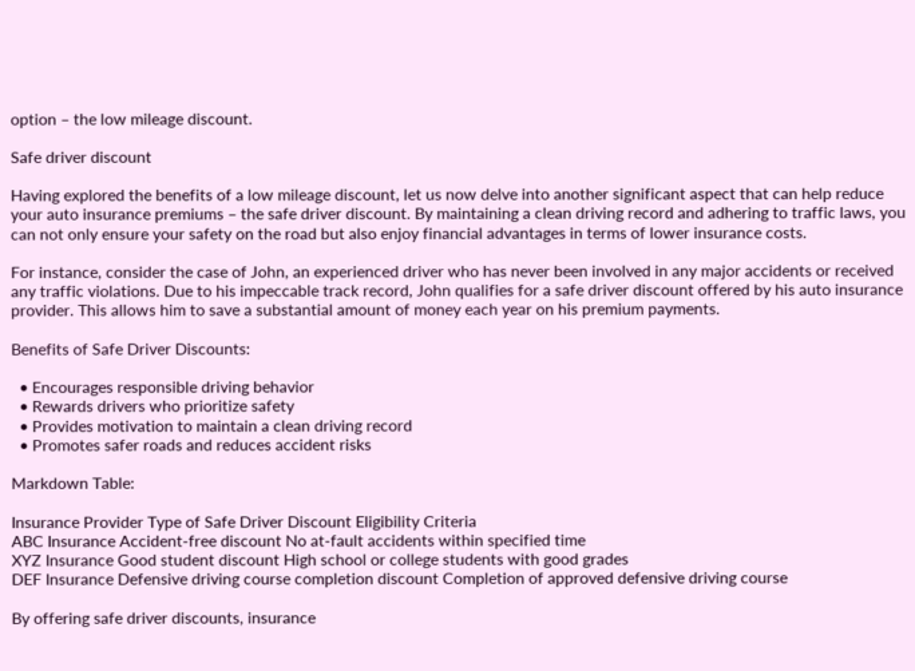option – the low mileage discount.

Safe driver discount

Having explored the benefits of a low mileage discount, let us now delve into another significant aspect that can help reduce your auto insurance premiums – the safe driver discount. By maintaining a clean driving record and adhering to traffic laws, you can not only ensure your safety on the road but also enjoy financial advantages in terms of lower insurance costs.

For instance, consider the case of John, an experienced driver who has never been involved in any major accidents or received any traffic violations. Due to his impeccable track record, John qualifies for a safe driver discount offered by his auto insurance provider. This allows him to save a substantial amount of money each year on his premium payments.

Benefits of Safe Driver Discounts:

  • Encourages responsible driving behavior
  • Rewards drivers who prioritize safety
  • Provides motivation to maintain a clean driving record
  • Promotes safer roads and reduces accident risks

Markdown Table:

Insurance Provider Type of Safe Driver Discount Eligibility Criteria
ABC Insurance Accident-free discount No at-fault accidents within specified time
XYZ Insurance Good student discount High school or college students with good grades
DEF Insurance Defensive driving course completion discount Completion of approved defensive driving course

By offering safe driver discounts, insurance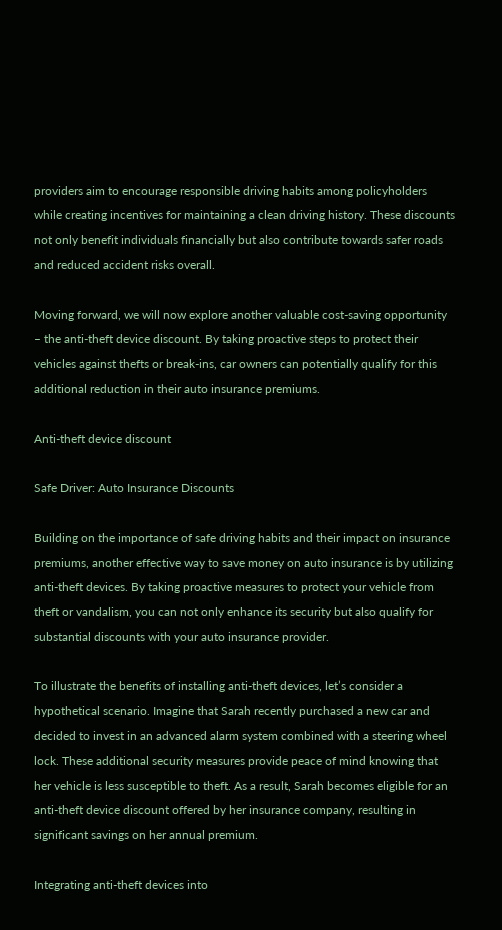providers aim to encourage responsible driving habits among policyholders while creating incentives for maintaining a clean driving history. These discounts not only benefit individuals financially but also contribute towards safer roads and reduced accident risks overall.

Moving forward, we will now explore another valuable cost-saving opportunity – the anti-theft device discount. By taking proactive steps to protect their vehicles against thefts or break-ins, car owners can potentially qualify for this additional reduction in their auto insurance premiums.

Anti-theft device discount

Safe Driver: Auto Insurance Discounts

Building on the importance of safe driving habits and their impact on insurance premiums, another effective way to save money on auto insurance is by utilizing anti-theft devices. By taking proactive measures to protect your vehicle from theft or vandalism, you can not only enhance its security but also qualify for substantial discounts with your auto insurance provider.

To illustrate the benefits of installing anti-theft devices, let’s consider a hypothetical scenario. Imagine that Sarah recently purchased a new car and decided to invest in an advanced alarm system combined with a steering wheel lock. These additional security measures provide peace of mind knowing that her vehicle is less susceptible to theft. As a result, Sarah becomes eligible for an anti-theft device discount offered by her insurance company, resulting in significant savings on her annual premium.

Integrating anti-theft devices into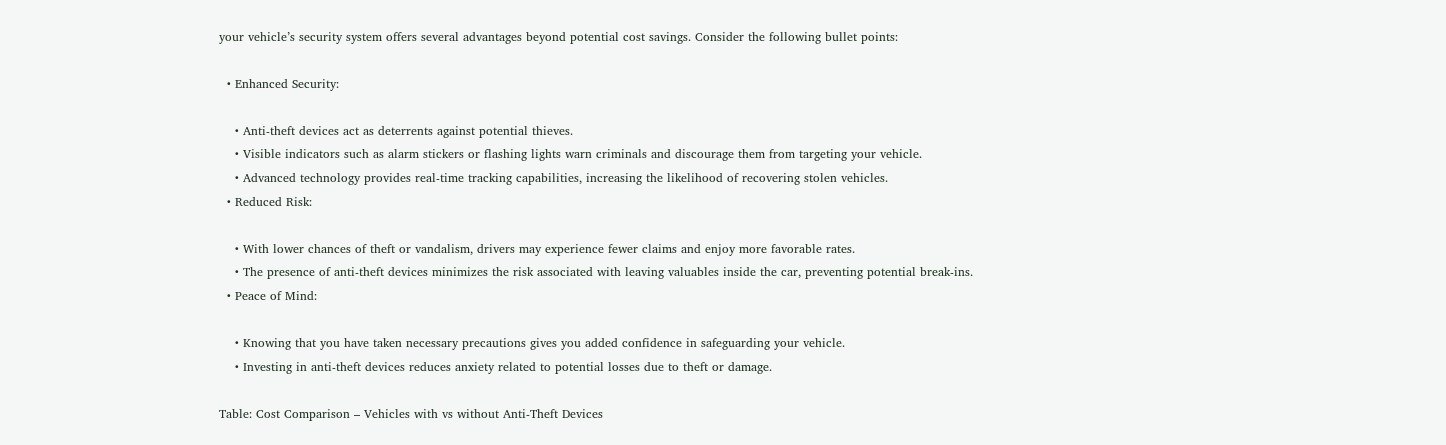your vehicle’s security system offers several advantages beyond potential cost savings. Consider the following bullet points:

  • Enhanced Security:

    • Anti-theft devices act as deterrents against potential thieves.
    • Visible indicators such as alarm stickers or flashing lights warn criminals and discourage them from targeting your vehicle.
    • Advanced technology provides real-time tracking capabilities, increasing the likelihood of recovering stolen vehicles.
  • Reduced Risk:

    • With lower chances of theft or vandalism, drivers may experience fewer claims and enjoy more favorable rates.
    • The presence of anti-theft devices minimizes the risk associated with leaving valuables inside the car, preventing potential break-ins.
  • Peace of Mind:

    • Knowing that you have taken necessary precautions gives you added confidence in safeguarding your vehicle.
    • Investing in anti-theft devices reduces anxiety related to potential losses due to theft or damage.

Table: Cost Comparison – Vehicles with vs without Anti-Theft Devices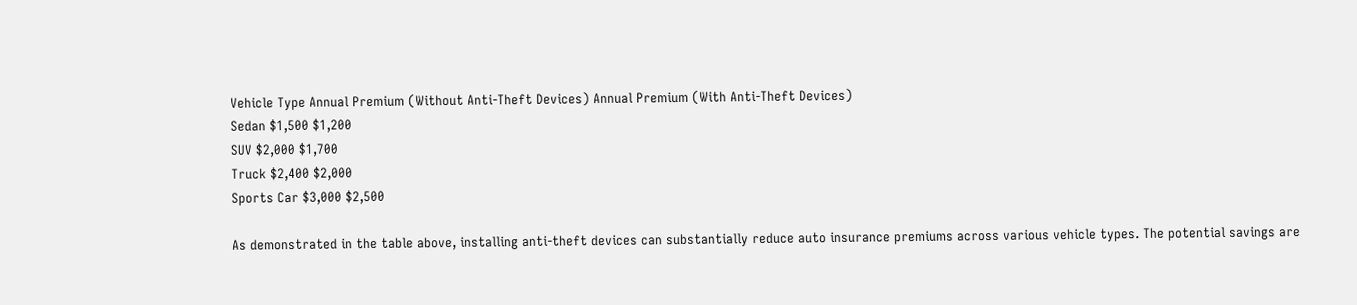Vehicle Type Annual Premium (Without Anti-Theft Devices) Annual Premium (With Anti-Theft Devices)
Sedan $1,500 $1,200
SUV $2,000 $1,700
Truck $2,400 $2,000
Sports Car $3,000 $2,500

As demonstrated in the table above, installing anti-theft devices can substantially reduce auto insurance premiums across various vehicle types. The potential savings are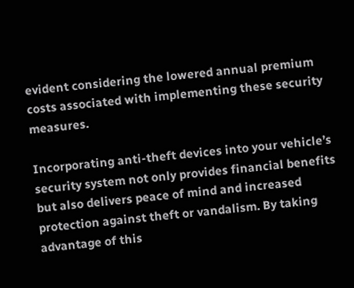evident considering the lowered annual premium costs associated with implementing these security measures.

Incorporating anti-theft devices into your vehicle’s security system not only provides financial benefits but also delivers peace of mind and increased protection against theft or vandalism. By taking advantage of this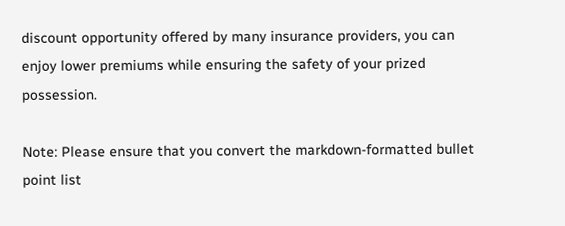discount opportunity offered by many insurance providers, you can enjoy lower premiums while ensuring the safety of your prized possession.

Note: Please ensure that you convert the markdown-formatted bullet point list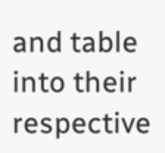and table into their respective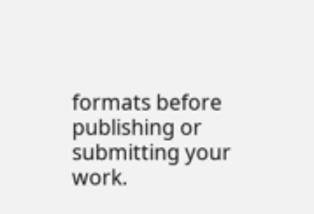formats before publishing or submitting your work.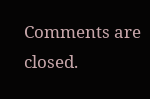Comments are closed.